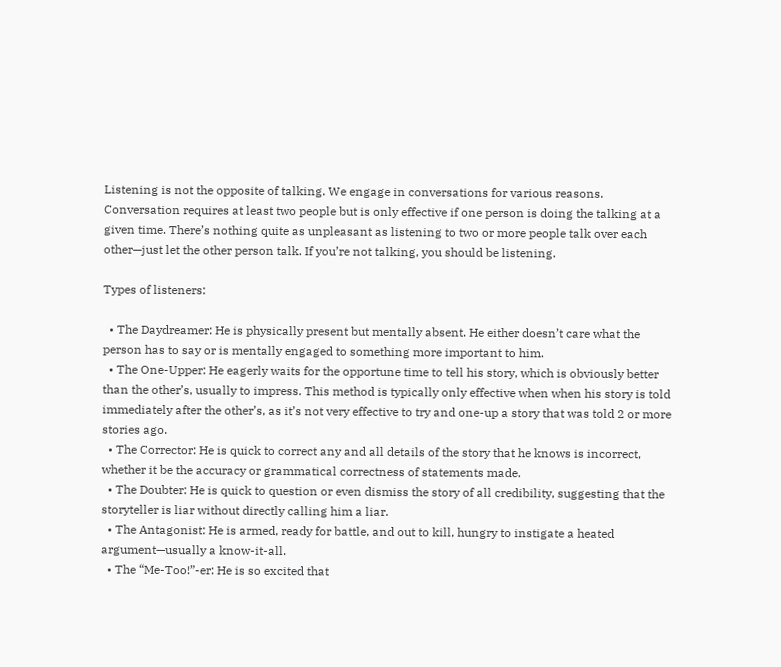Listening is not the opposite of talking. We engage in conversations for various reasons. Conversation requires at least two people but is only effective if one person is doing the talking at a given time. There’s nothing quite as unpleasant as listening to two or more people talk over each other—just let the other person talk. If you’re not talking, you should be listening.

Types of listeners:

  • The Daydreamer: He is physically present but mentally absent. He either doesn’t care what the person has to say or is mentally engaged to something more important to him.
  • The One-Upper: He eagerly waits for the opportune time to tell his story, which is obviously better than the other’s, usually to impress. This method is typically only effective when when his story is told immediately after the other’s, as it’s not very effective to try and one-up a story that was told 2 or more stories ago.
  • The Corrector: He is quick to correct any and all details of the story that he knows is incorrect, whether it be the accuracy or grammatical correctness of statements made.
  • The Doubter: He is quick to question or even dismiss the story of all credibility, suggesting that the storyteller is liar without directly calling him a liar.
  • The Antagonist: He is armed, ready for battle, and out to kill, hungry to instigate a heated argument—usually a know-it-all.
  • The “Me-Too!”-er: He is so excited that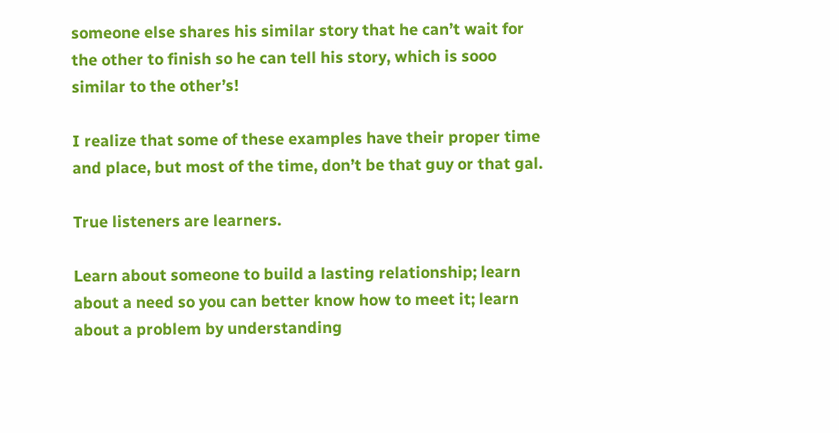someone else shares his similar story that he can’t wait for the other to finish so he can tell his story, which is sooo similar to the other’s!

I realize that some of these examples have their proper time and place, but most of the time, don’t be that guy or that gal.

True listeners are learners.

Learn about someone to build a lasting relationship; learn about a need so you can better know how to meet it; learn about a problem by understanding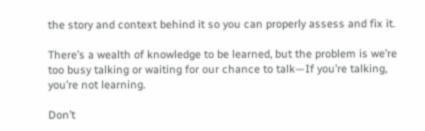the story and context behind it so you can properly assess and fix it.

There’s a wealth of knowledge to be learned, but the problem is we’re too busy talking or waiting for our chance to talk—If you’re talking, you’re not learning.

Don’t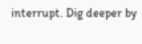interrupt. Dig deeper by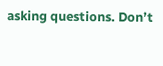asking questions. Don’t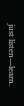just listen—learn.